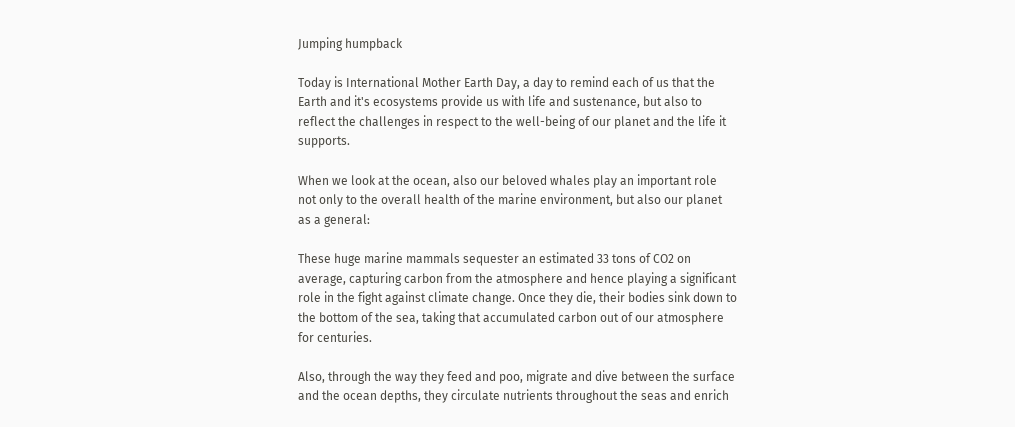Jumping humpback

Today is International Mother Earth Day, a day to remind each of us that the Earth and it's ecosystems provide us with life and sustenance, but also to reflect the challenges in respect to the well-being of our planet and the life it supports.

When we look at the ocean, also our beloved whales play an important role not only to the overall health of the marine environment, but also our planet as a general:

These huge marine mammals sequester an estimated 33 tons of CO2 on average, capturing carbon from the atmosphere and hence playing a significant role in the fight against climate change. Once they die, their bodies sink down to the bottom of the sea, taking that accumulated carbon out of our atmosphere for centuries.

Also, through the way they feed and poo, migrate and dive between the surface and the ocean depths, they circulate nutrients throughout the seas and enrich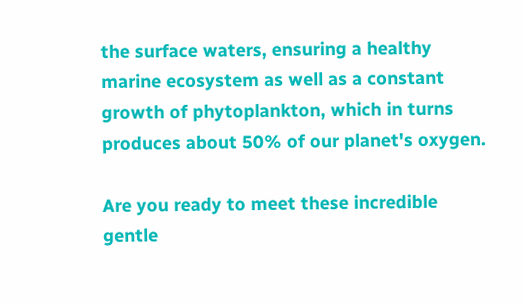the surface waters, ensuring a healthy marine ecosystem as well as a constant growth of phytoplankton, which in turns produces about 50% of our planet's oxygen.

Are you ready to meet these incredible gentle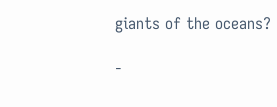giants of the oceans?

-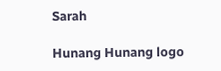Sarah

Hunang Hunang logo